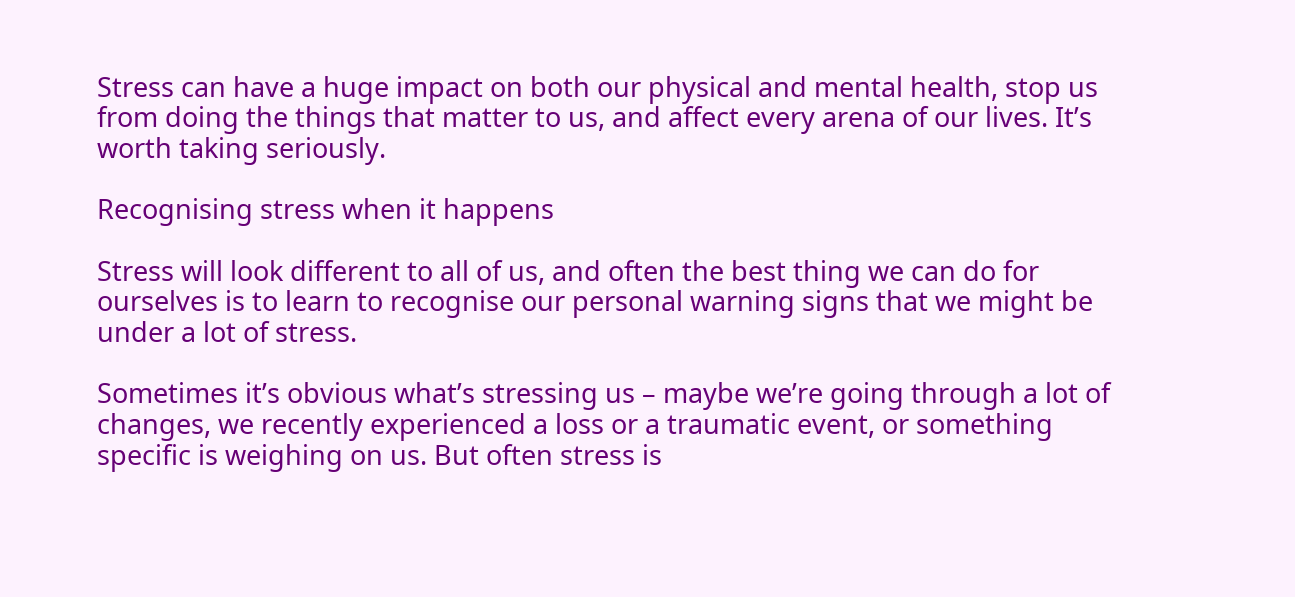Stress can have a huge impact on both our physical and mental health, stop us from doing the things that matter to us, and affect every arena of our lives. It’s worth taking seriously.

Recognising stress when it happens

Stress will look different to all of us, and often the best thing we can do for ourselves is to learn to recognise our personal warning signs that we might be under a lot of stress.

Sometimes it’s obvious what’s stressing us – maybe we’re going through a lot of changes, we recently experienced a loss or a traumatic event, or something specific is weighing on us. But often stress is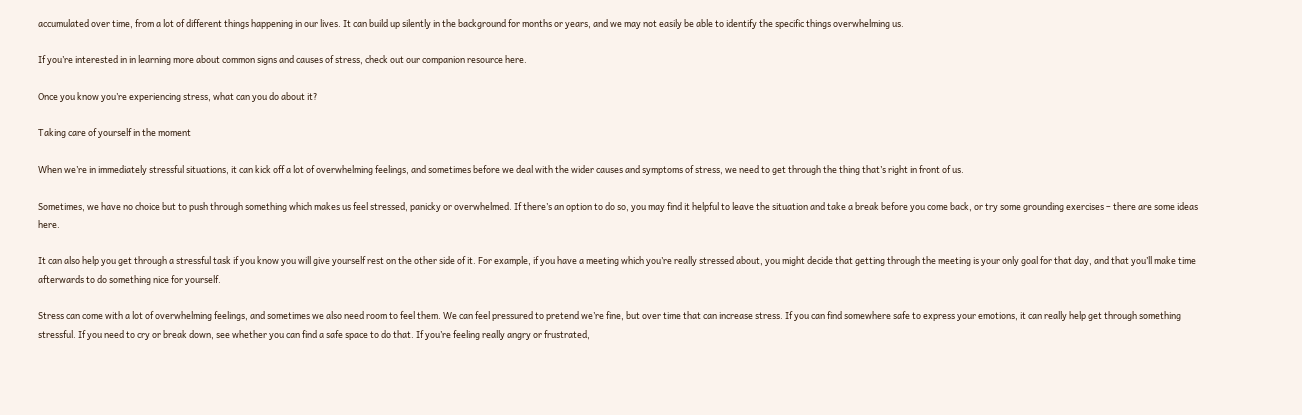accumulated over time, from a lot of different things happening in our lives. It can build up silently in the background for months or years, and we may not easily be able to identify the specific things overwhelming us.

If you’re interested in in learning more about common signs and causes of stress, check out our companion resource here.

Once you know you’re experiencing stress, what can you do about it?

Taking care of yourself in the moment

When we’re in immediately stressful situations, it can kick off a lot of overwhelming feelings, and sometimes before we deal with the wider causes and symptoms of stress, we need to get through the thing that’s right in front of us.

Sometimes, we have no choice but to push through something which makes us feel stressed, panicky or overwhelmed. If there’s an option to do so, you may find it helpful to leave the situation and take a break before you come back, or try some grounding exercises – there are some ideas here.

It can also help you get through a stressful task if you know you will give yourself rest on the other side of it. For example, if you have a meeting which you’re really stressed about, you might decide that getting through the meeting is your only goal for that day, and that you’ll make time afterwards to do something nice for yourself.

Stress can come with a lot of overwhelming feelings, and sometimes we also need room to feel them. We can feel pressured to pretend we’re fine, but over time that can increase stress. If you can find somewhere safe to express your emotions, it can really help get through something stressful. If you need to cry or break down, see whether you can find a safe space to do that. If you’re feeling really angry or frustrated,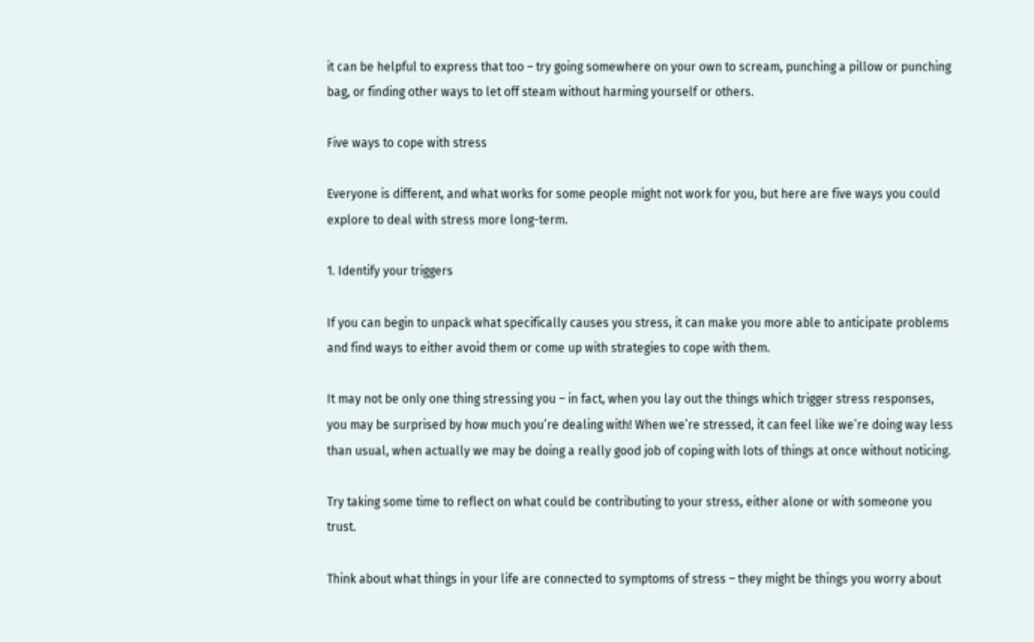it can be helpful to express that too – try going somewhere on your own to scream, punching a pillow or punching bag, or finding other ways to let off steam without harming yourself or others.

Five ways to cope with stress

Everyone is different, and what works for some people might not work for you, but here are five ways you could explore to deal with stress more long-term.

1. Identify your triggers

If you can begin to unpack what specifically causes you stress, it can make you more able to anticipate problems and find ways to either avoid them or come up with strategies to cope with them.

It may not be only one thing stressing you – in fact, when you lay out the things which trigger stress responses, you may be surprised by how much you’re dealing with! When we’re stressed, it can feel like we’re doing way less than usual, when actually we may be doing a really good job of coping with lots of things at once without noticing.

Try taking some time to reflect on what could be contributing to your stress, either alone or with someone you trust.

Think about what things in your life are connected to symptoms of stress – they might be things you worry about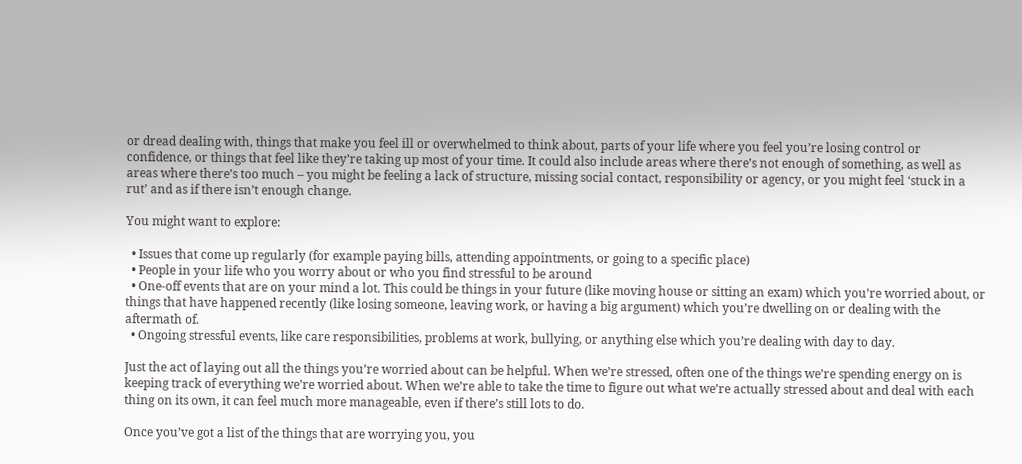or dread dealing with, things that make you feel ill or overwhelmed to think about, parts of your life where you feel you’re losing control or confidence, or things that feel like they’re taking up most of your time. It could also include areas where there’s not enough of something, as well as areas where there’s too much – you might be feeling a lack of structure, missing social contact, responsibility or agency, or you might feel ‘stuck in a rut’ and as if there isn’t enough change.

You might want to explore:

  • Issues that come up regularly (for example paying bills, attending appointments, or going to a specific place)
  • People in your life who you worry about or who you find stressful to be around
  • One-off events that are on your mind a lot. This could be things in your future (like moving house or sitting an exam) which you’re worried about, or things that have happened recently (like losing someone, leaving work, or having a big argument) which you’re dwelling on or dealing with the aftermath of.
  • Ongoing stressful events, like care responsibilities, problems at work, bullying, or anything else which you’re dealing with day to day.

Just the act of laying out all the things you’re worried about can be helpful. When we’re stressed, often one of the things we’re spending energy on is keeping track of everything we’re worried about. When we’re able to take the time to figure out what we’re actually stressed about and deal with each thing on its own, it can feel much more manageable, even if there’s still lots to do.

Once you’ve got a list of the things that are worrying you, you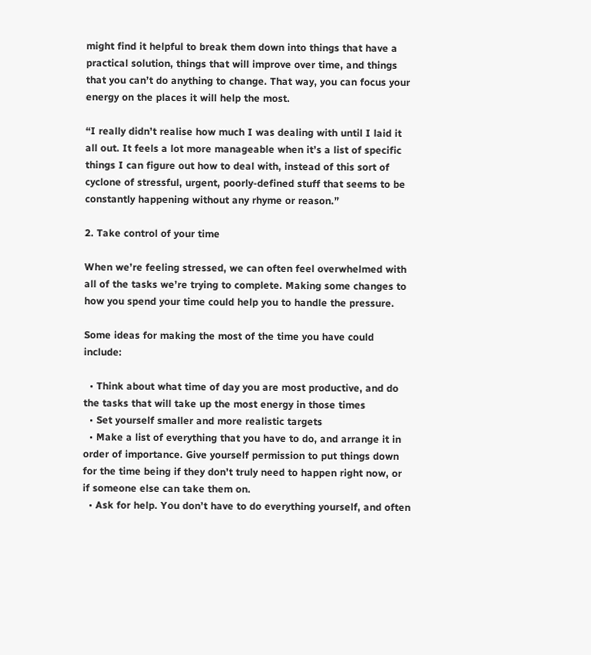might find it helpful to break them down into things that have a practical solution, things that will improve over time, and things that you can’t do anything to change. That way, you can focus your energy on the places it will help the most.

“I really didn’t realise how much I was dealing with until I laid it all out. It feels a lot more manageable when it’s a list of specific things I can figure out how to deal with, instead of this sort of cyclone of stressful, urgent, poorly-defined stuff that seems to be constantly happening without any rhyme or reason.”

2. Take control of your time

When we’re feeling stressed, we can often feel overwhelmed with all of the tasks we’re trying to complete. Making some changes to how you spend your time could help you to handle the pressure.

Some ideas for making the most of the time you have could include:

  • Think about what time of day you are most productive, and do the tasks that will take up the most energy in those times
  • Set yourself smaller and more realistic targets
  • Make a list of everything that you have to do, and arrange it in order of importance. Give yourself permission to put things down for the time being if they don’t truly need to happen right now, or if someone else can take them on.
  • Ask for help. You don’t have to do everything yourself, and often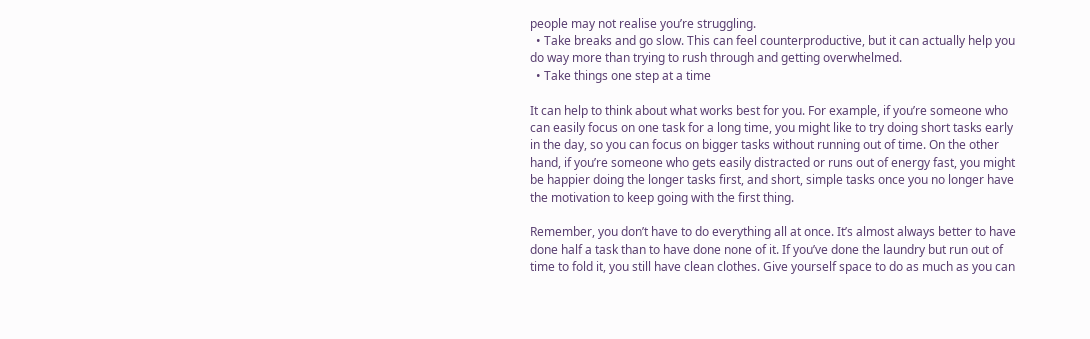people may not realise you’re struggling.
  • Take breaks and go slow. This can feel counterproductive, but it can actually help you do way more than trying to rush through and getting overwhelmed.
  • Take things one step at a time

It can help to think about what works best for you. For example, if you’re someone who can easily focus on one task for a long time, you might like to try doing short tasks early in the day, so you can focus on bigger tasks without running out of time. On the other hand, if you’re someone who gets easily distracted or runs out of energy fast, you might be happier doing the longer tasks first, and short, simple tasks once you no longer have the motivation to keep going with the first thing.

Remember, you don’t have to do everything all at once. It’s almost always better to have done half a task than to have done none of it. If you’ve done the laundry but run out of time to fold it, you still have clean clothes. Give yourself space to do as much as you can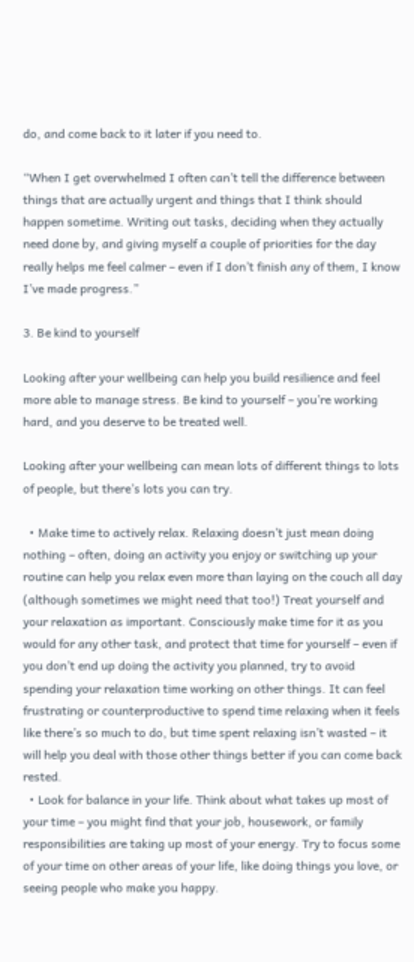do, and come back to it later if you need to.

“When I get overwhelmed I often can’t tell the difference between things that are actually urgent and things that I think should happen sometime. Writing out tasks, deciding when they actually need done by, and giving myself a couple of priorities for the day really helps me feel calmer – even if I don’t finish any of them, I know I’ve made progress.”

3. Be kind to yourself

Looking after your wellbeing can help you build resilience and feel more able to manage stress. Be kind to yourself – you’re working hard, and you deserve to be treated well.

Looking after your wellbeing can mean lots of different things to lots of people, but there’s lots you can try.

  • Make time to actively relax. Relaxing doesn’t just mean doing nothing – often, doing an activity you enjoy or switching up your routine can help you relax even more than laying on the couch all day (although sometimes we might need that too!) Treat yourself and your relaxation as important. Consciously make time for it as you would for any other task, and protect that time for yourself – even if you don’t end up doing the activity you planned, try to avoid spending your relaxation time working on other things. It can feel frustrating or counterproductive to spend time relaxing when it feels like there’s so much to do, but time spent relaxing isn’t wasted – it will help you deal with those other things better if you can come back rested.
  • Look for balance in your life. Think about what takes up most of your time – you might find that your job, housework, or family responsibilities are taking up most of your energy. Try to focus some of your time on other areas of your life, like doing things you love, or seeing people who make you happy.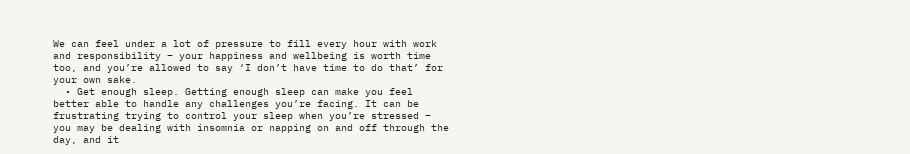We can feel under a lot of pressure to fill every hour with work and responsibility – your happiness and wellbeing is worth time too, and you’re allowed to say ‘I don’t have time to do that’ for your own sake.
  • Get enough sleep. Getting enough sleep can make you feel better able to handle any challenges you’re facing. It can be frustrating trying to control your sleep when you’re stressed – you may be dealing with insomnia or napping on and off through the day, and it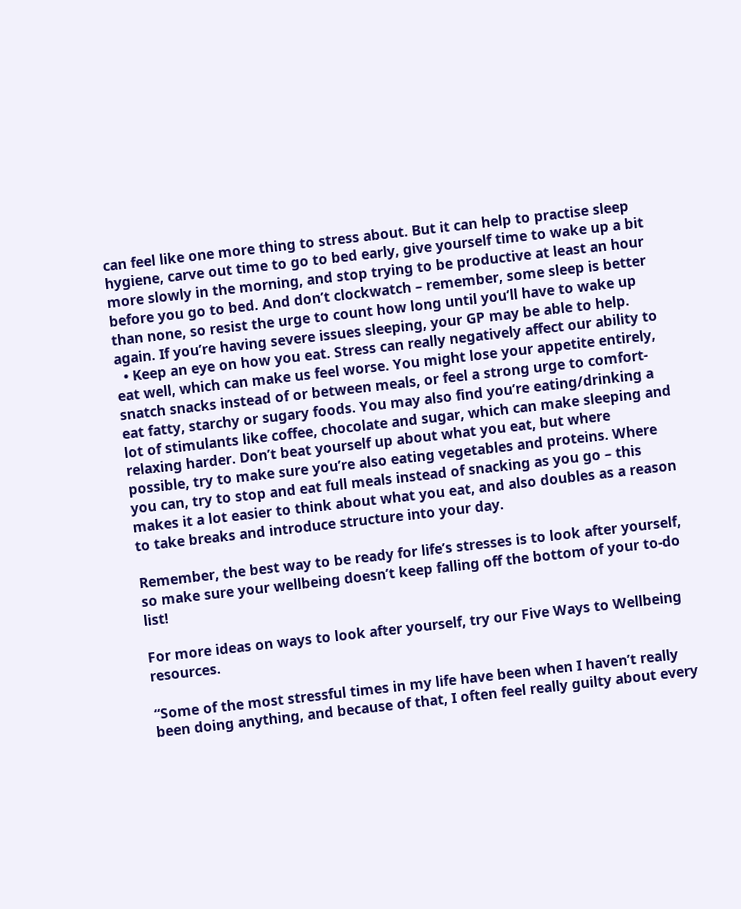can feel like one more thing to stress about. But it can help to practise sleep hygiene, carve out time to go to bed early, give yourself time to wake up a bit more slowly in the morning, and stop trying to be productive at least an hour before you go to bed. And don’t clockwatch – remember, some sleep is better than none, so resist the urge to count how long until you’ll have to wake up again. If you’re having severe issues sleeping, your GP may be able to help.
  • Keep an eye on how you eat. Stress can really negatively affect our ability to eat well, which can make us feel worse. You might lose your appetite entirely, snatch snacks instead of or between meals, or feel a strong urge to comfort-eat fatty, starchy or sugary foods. You may also find you’re eating/drinking a lot of stimulants like coffee, chocolate and sugar, which can make sleeping and relaxing harder. Don’t beat yourself up about what you eat, but where possible, try to make sure you’re also eating vegetables and proteins. Where you can, try to stop and eat full meals instead of snacking as you go – this makes it a lot easier to think about what you eat, and also doubles as a reason to take breaks and introduce structure into your day.

Remember, the best way to be ready for life’s stresses is to look after yourself, so make sure your wellbeing doesn’t keep falling off the bottom of your to-do list!

For more ideas on ways to look after yourself, try our Five Ways to Wellbeing resources.

“Some of the most stressful times in my life have been when I haven’t really been doing anything, and because of that, I often feel really guilty about every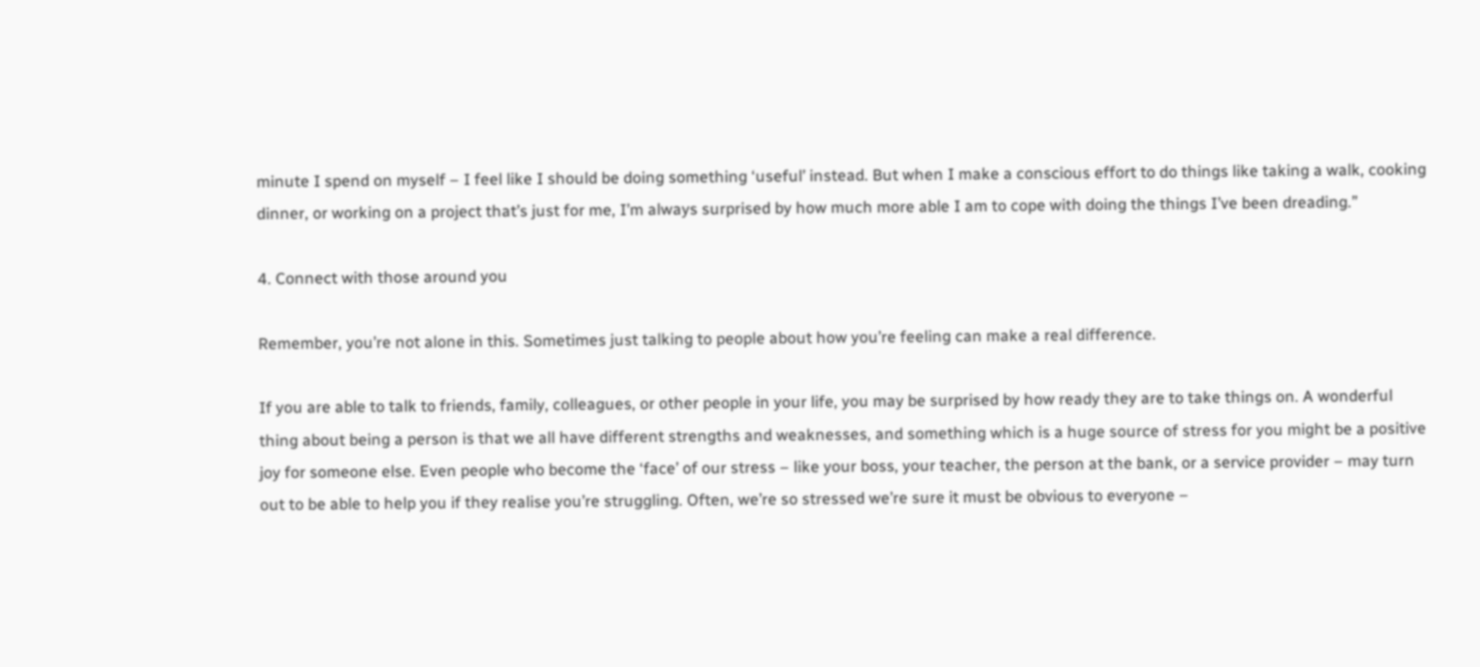minute I spend on myself – I feel like I should be doing something ‘useful’ instead. But when I make a conscious effort to do things like taking a walk, cooking dinner, or working on a project that’s just for me, I’m always surprised by how much more able I am to cope with doing the things I’ve been dreading.”

4. Connect with those around you

Remember, you’re not alone in this. Sometimes just talking to people about how you’re feeling can make a real difference.

If you are able to talk to friends, family, colleagues, or other people in your life, you may be surprised by how ready they are to take things on. A wonderful thing about being a person is that we all have different strengths and weaknesses, and something which is a huge source of stress for you might be a positive joy for someone else. Even people who become the ‘face’ of our stress – like your boss, your teacher, the person at the bank, or a service provider – may turn out to be able to help you if they realise you’re struggling. Often, we’re so stressed we’re sure it must be obvious to everyone –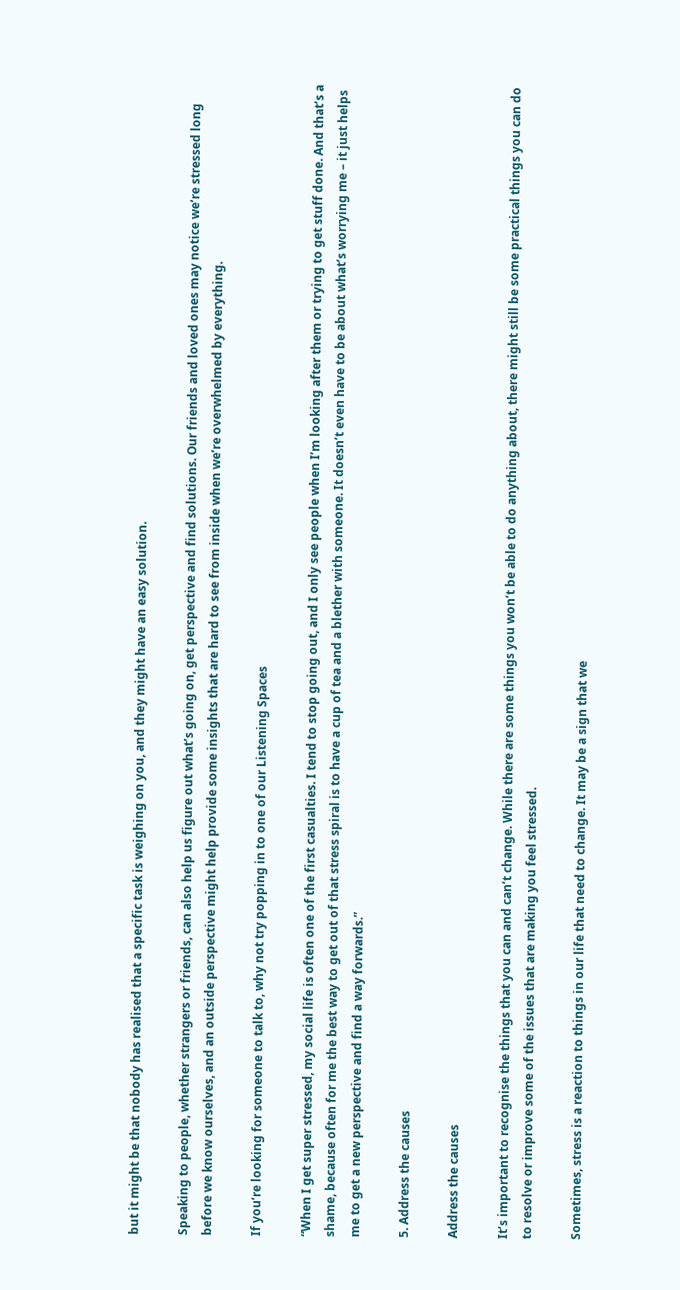but it might be that nobody has realised that a specific task is weighing on you, and they might have an easy solution.

Speaking to people, whether strangers or friends, can also help us figure out what’s going on, get perspective and find solutions. Our friends and loved ones may notice we’re stressed long before we know ourselves, and an outside perspective might help provide some insights that are hard to see from inside when we’re overwhelmed by everything.

If you’re looking for someone to talk to, why not try popping in to one of our Listening Spaces

“When I get super stressed, my social life is often one of the first casualties. I tend to stop going out, and I only see people when I’m looking after them or trying to get stuff done. And that’s a shame, because often for me the best way to get out of that stress spiral is to have a cup of tea and a blether with someone. It doesn’t even have to be about what’s worrying me – it just helps me to get a new perspective and find a way forwards.”

5. Address the causes

Address the causes

It’s important to recognise the things that you can and can’t change. While there are some things you won’t be able to do anything about, there might still be some practical things you can do to resolve or improve some of the issues that are making you feel stressed.

Sometimes, stress is a reaction to things in our life that need to change. It may be a sign that we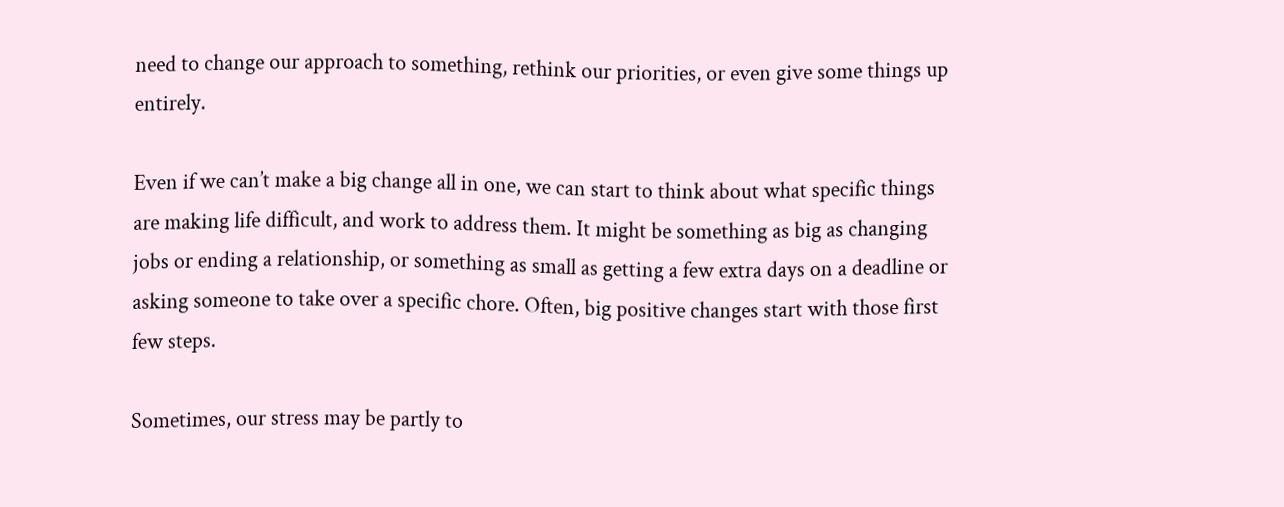need to change our approach to something, rethink our priorities, or even give some things up entirely.

Even if we can’t make a big change all in one, we can start to think about what specific things are making life difficult, and work to address them. It might be something as big as changing jobs or ending a relationship, or something as small as getting a few extra days on a deadline or asking someone to take over a specific chore. Often, big positive changes start with those first few steps.

Sometimes, our stress may be partly to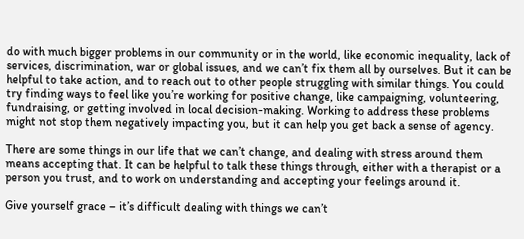do with much bigger problems in our community or in the world, like economic inequality, lack of services, discrimination, war or global issues, and we can’t fix them all by ourselves. But it can be helpful to take action, and to reach out to other people struggling with similar things. You could try finding ways to feel like you’re working for positive change, like campaigning, volunteering, fundraising, or getting involved in local decision-making. Working to address these problems might not stop them negatively impacting you, but it can help you get back a sense of agency.

There are some things in our life that we can’t change, and dealing with stress around them means accepting that. It can be helpful to talk these things through, either with a therapist or a person you trust, and to work on understanding and accepting your feelings around it.

Give yourself grace – it’s difficult dealing with things we can’t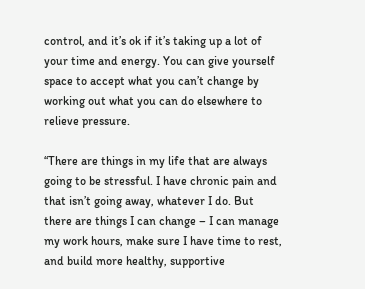control, and it’s ok if it’s taking up a lot of your time and energy. You can give yourself space to accept what you can’t change by working out what you can do elsewhere to relieve pressure.

“There are things in my life that are always going to be stressful. I have chronic pain and that isn’t going away, whatever I do. But there are things I can change – I can manage my work hours, make sure I have time to rest, and build more healthy, supportive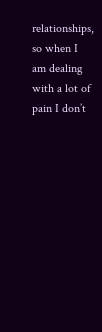relationships, so when I am dealing with a lot of pain I don’t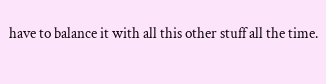have to balance it with all this other stuff all the time.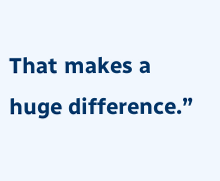That makes a huge difference.”